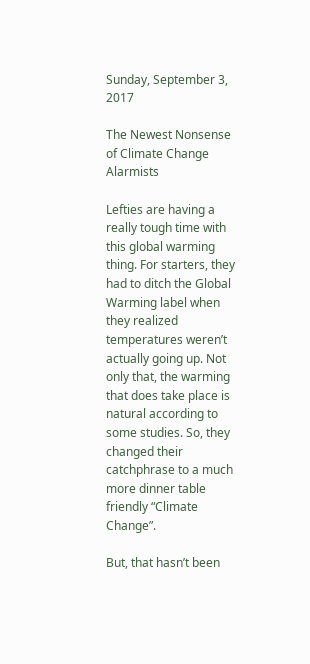Sunday, September 3, 2017

The Newest Nonsense of Climate Change Alarmists

Lefties are having a really tough time with this global warming thing. For starters, they had to ditch the Global Warming label when they realized temperatures weren’t actually going up. Not only that, the warming that does take place is natural according to some studies. So, they changed their catchphrase to a much more dinner table friendly “Climate Change”.

But, that hasn’t been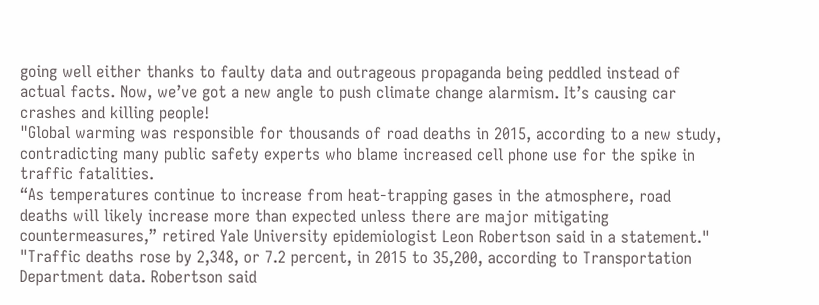going well either thanks to faulty data and outrageous propaganda being peddled instead of actual facts. Now, we’ve got a new angle to push climate change alarmism. It’s causing car crashes and killing people!
"Global warming was responsible for thousands of road deaths in 2015, according to a new study, contradicting many public safety experts who blame increased cell phone use for the spike in traffic fatalities.
“As temperatures continue to increase from heat-trapping gases in the atmosphere, road deaths will likely increase more than expected unless there are major mitigating countermeasures,” retired Yale University epidemiologist Leon Robertson said in a statement."
"Traffic deaths rose by 2,348, or 7.2 percent, in 2015 to 35,200, according to Transportation Department data. Robertson said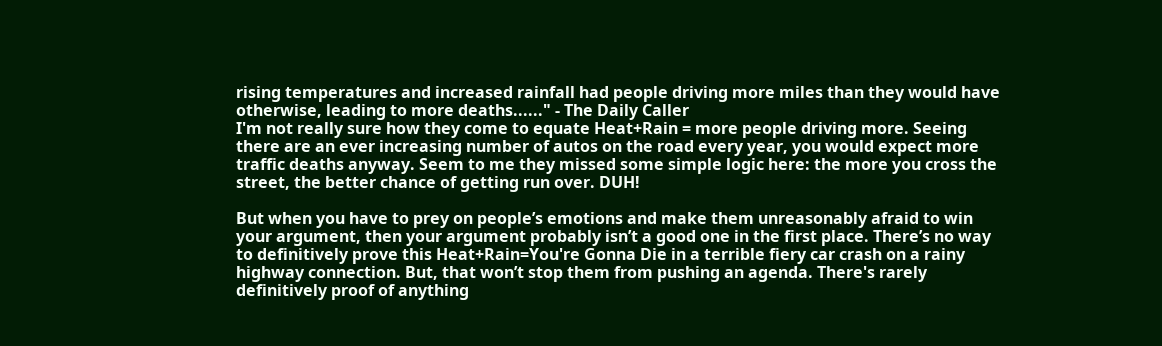rising temperatures and increased rainfall had people driving more miles than they would have otherwise, leading to more deaths......" - The Daily Caller
I'm not really sure how they come to equate Heat+Rain = more people driving more. Seeing there are an ever increasing number of autos on the road every year, you would expect more traffic deaths anyway. Seem to me they missed some simple logic here: the more you cross the street, the better chance of getting run over. DUH!

But when you have to prey on people’s emotions and make them unreasonably afraid to win your argument, then your argument probably isn’t a good one in the first place. There’s no way to definitively prove this Heat+Rain=You're Gonna Die in a terrible fiery car crash on a rainy highway connection. But, that won’t stop them from pushing an agenda. There's rarely definitively proof of anything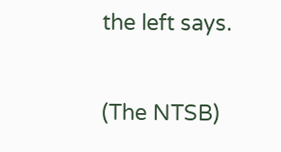the left says.

(The NTSB)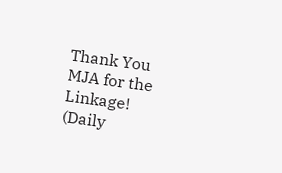Thank You MJA for the Linkage!
(Daily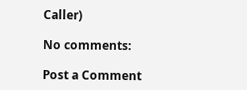Caller)

No comments:

Post a Comment